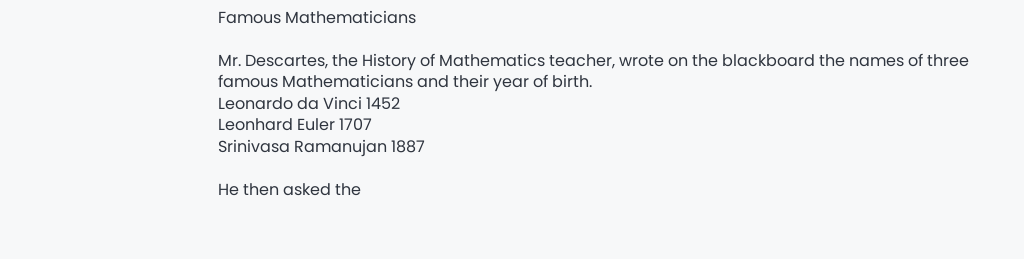Famous Mathematicians

Mr. Descartes, the History of Mathematics teacher, wrote on the blackboard the names of three famous Mathematicians and their year of birth.
Leonardo da Vinci 1452
Leonhard Euler 1707
Srinivasa Ramanujan 1887

He then asked the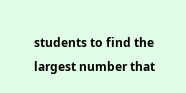students to find the largest number that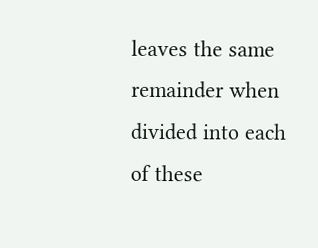leaves the same remainder when divided into each of these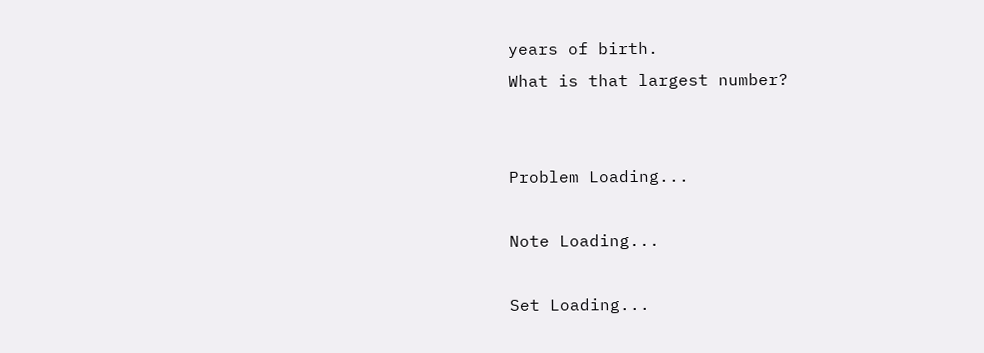years of birth.
What is that largest number?


Problem Loading...

Note Loading...

Set Loading...